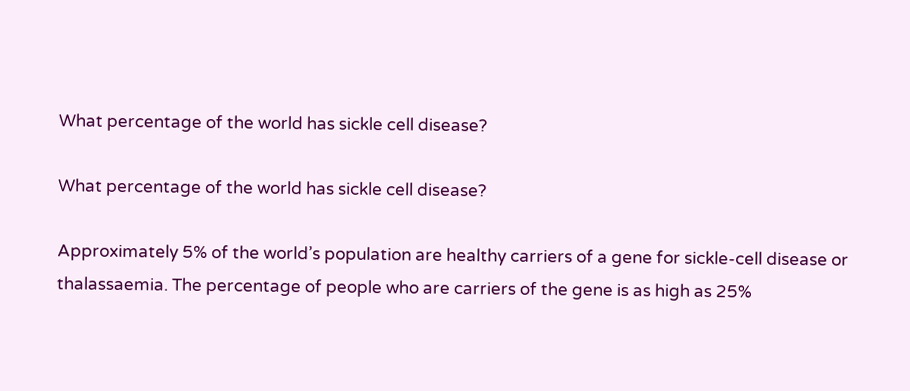What percentage of the world has sickle cell disease?

What percentage of the world has sickle cell disease?

Approximately 5% of the world’s population are healthy carriers of a gene for sickle-cell disease or thalassaemia. The percentage of people who are carriers of the gene is as high as 25%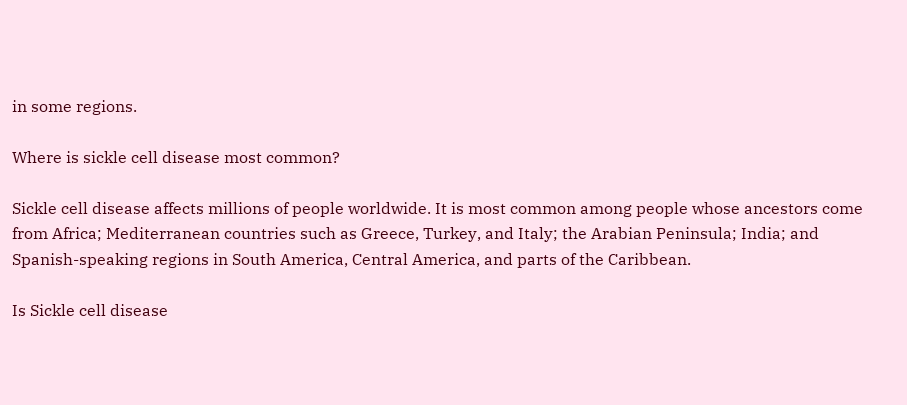in some regions.

Where is sickle cell disease most common?

Sickle cell disease affects millions of people worldwide. It is most common among people whose ancestors come from Africa; Mediterranean countries such as Greece, Turkey, and Italy; the Arabian Peninsula; India; and Spanish-speaking regions in South America, Central America, and parts of the Caribbean.

Is Sickle cell disease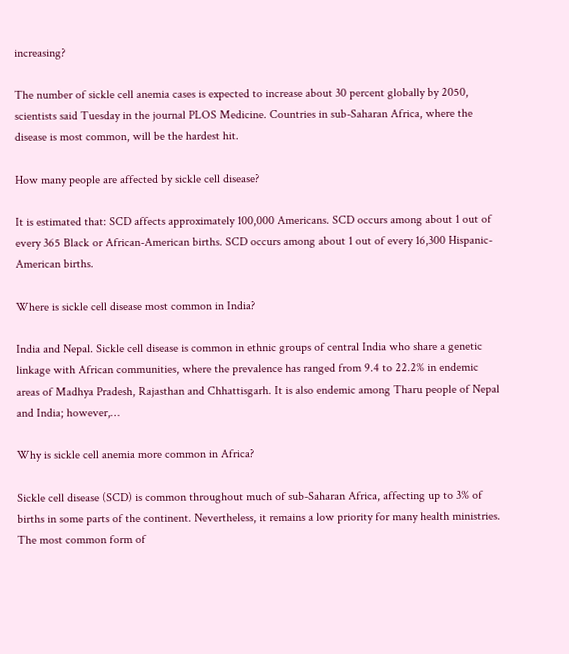increasing?

The number of sickle cell anemia cases is expected to increase about 30 percent globally by 2050, scientists said Tuesday in the journal PLOS Medicine. Countries in sub-Saharan Africa, where the disease is most common, will be the hardest hit.

How many people are affected by sickle cell disease?

It is estimated that: SCD affects approximately 100,000 Americans. SCD occurs among about 1 out of every 365 Black or African-American births. SCD occurs among about 1 out of every 16,300 Hispanic-American births.

Where is sickle cell disease most common in India?

India and Nepal. Sickle cell disease is common in ethnic groups of central India who share a genetic linkage with African communities, where the prevalence has ranged from 9.4 to 22.2% in endemic areas of Madhya Pradesh, Rajasthan and Chhattisgarh. It is also endemic among Tharu people of Nepal and India; however,…

Why is sickle cell anemia more common in Africa?

Sickle cell disease (SCD) is common throughout much of sub-Saharan Africa, affecting up to 3% of births in some parts of the continent. Nevertheless, it remains a low priority for many health ministries. The most common form of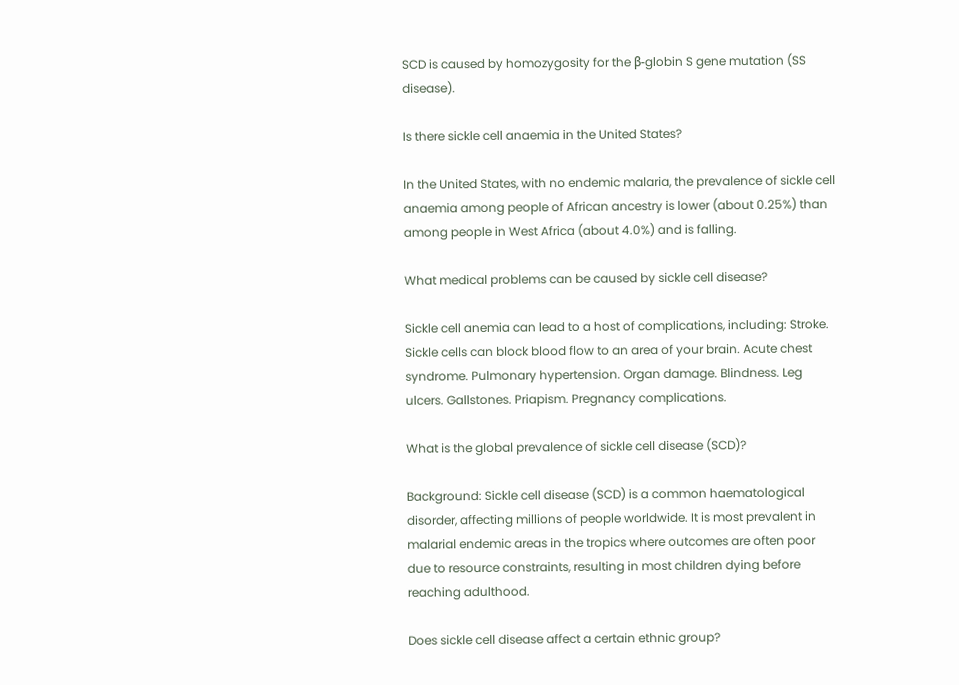SCD is caused by homozygosity for the β-globin S gene mutation (SS disease).

Is there sickle cell anaemia in the United States?

In the United States, with no endemic malaria, the prevalence of sickle cell anaemia among people of African ancestry is lower (about 0.25%) than among people in West Africa (about 4.0%) and is falling.

What medical problems can be caused by sickle cell disease?

Sickle cell anemia can lead to a host of complications, including: Stroke. Sickle cells can block blood flow to an area of your brain. Acute chest syndrome. Pulmonary hypertension. Organ damage. Blindness. Leg ulcers. Gallstones. Priapism. Pregnancy complications.

What is the global prevalence of sickle cell disease (SCD)?

Background: Sickle cell disease (SCD) is a common haematological disorder, affecting millions of people worldwide. It is most prevalent in malarial endemic areas in the tropics where outcomes are often poor due to resource constraints, resulting in most children dying before reaching adulthood.

Does sickle cell disease affect a certain ethnic group?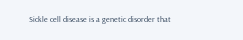Sickle cell disease is a genetic disorder that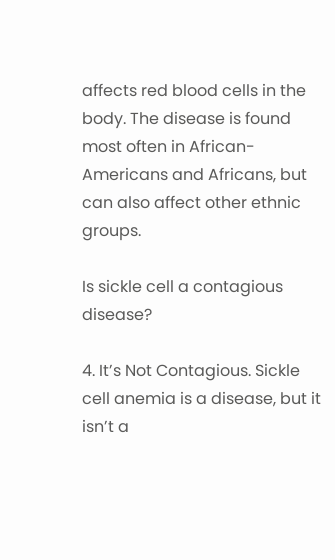affects red blood cells in the body. The disease is found most often in African-Americans and Africans, but can also affect other ethnic groups.

Is sickle cell a contagious disease?

4. It’s Not Contagious. Sickle cell anemia is a disease, but it isn’t a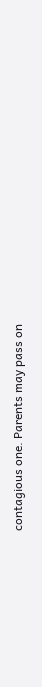contagious one. Parents may pass on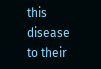this disease to their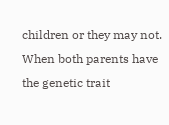children or they may not. When both parents have the genetic trait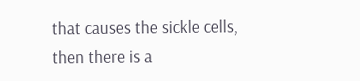that causes the sickle cells, then there is a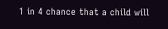1 in 4 chance that a child will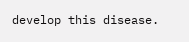develop this disease.